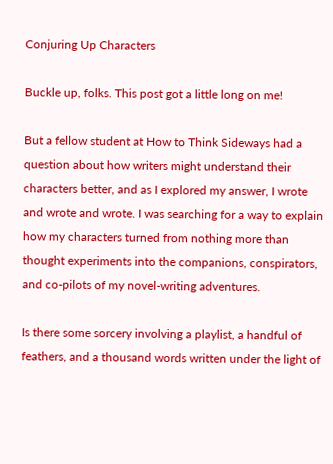Conjuring Up Characters

Buckle up, folks. This post got a little long on me!

But a fellow student at How to Think Sideways had a question about how writers might understand their characters better, and as I explored my answer, I wrote and wrote and wrote. I was searching for a way to explain how my characters turned from nothing more than thought experiments into the companions, conspirators, and co-pilots of my novel-writing adventures.

Is there some sorcery involving a playlist, a handful of feathers, and a thousand words written under the light of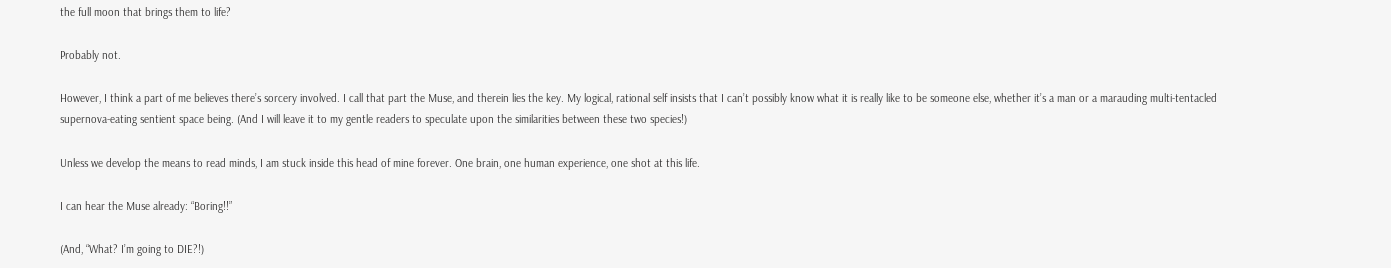the full moon that brings them to life?

Probably not.

However, I think a part of me believes there’s sorcery involved. I call that part the Muse, and therein lies the key. My logical, rational self insists that I can’t possibly know what it is really like to be someone else, whether it’s a man or a marauding multi-tentacled supernova-eating sentient space being. (And I will leave it to my gentle readers to speculate upon the similarities between these two species!)

Unless we develop the means to read minds, I am stuck inside this head of mine forever. One brain, one human experience, one shot at this life.

I can hear the Muse already: “Boring!!”

(And, “What? I’m going to DIE?!)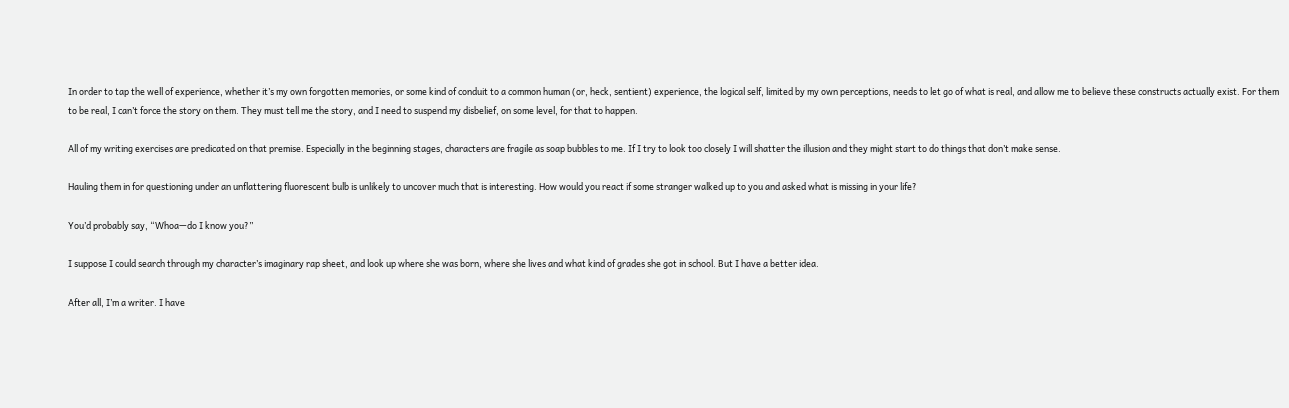In order to tap the well of experience, whether it’s my own forgotten memories, or some kind of conduit to a common human (or, heck, sentient) experience, the logical self, limited by my own perceptions, needs to let go of what is real, and allow me to believe these constructs actually exist. For them to be real, I can’t force the story on them. They must tell me the story, and I need to suspend my disbelief, on some level, for that to happen.

All of my writing exercises are predicated on that premise. Especially in the beginning stages, characters are fragile as soap bubbles to me. If I try to look too closely I will shatter the illusion and they might start to do things that don’t make sense.

Hauling them in for questioning under an unflattering fluorescent bulb is unlikely to uncover much that is interesting. How would you react if some stranger walked up to you and asked what is missing in your life?

You’d probably say, “Whoa—do I know you?”

I suppose I could search through my character’s imaginary rap sheet, and look up where she was born, where she lives and what kind of grades she got in school. But I have a better idea.

After all, I’m a writer. I have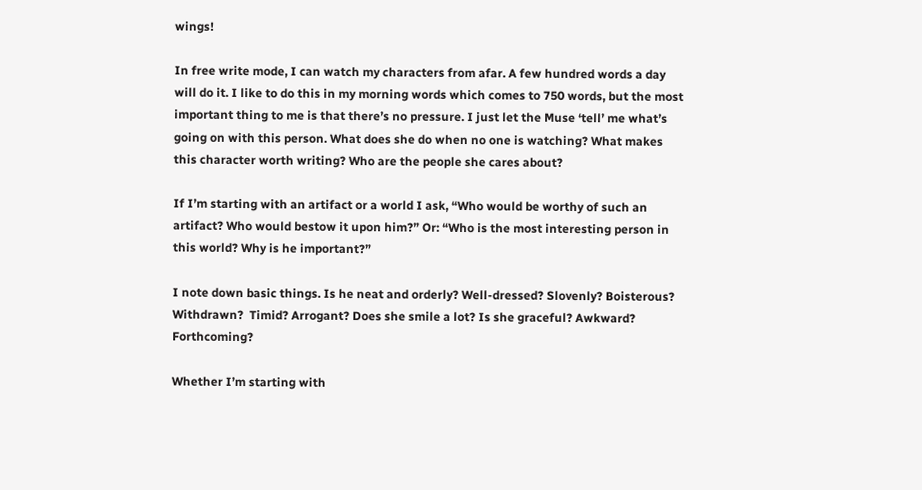wings!

In free write mode, I can watch my characters from afar. A few hundred words a day will do it. I like to do this in my morning words which comes to 750 words, but the most important thing to me is that there’s no pressure. I just let the Muse ‘tell’ me what’s going on with this person. What does she do when no one is watching? What makes this character worth writing? Who are the people she cares about?

If I’m starting with an artifact or a world I ask, “Who would be worthy of such an artifact? Who would bestow it upon him?” Or: “Who is the most interesting person in this world? Why is he important?”

I note down basic things. Is he neat and orderly? Well-dressed? Slovenly? Boisterous? Withdrawn?  Timid? Arrogant? Does she smile a lot? Is she graceful? Awkward? Forthcoming?

Whether I’m starting with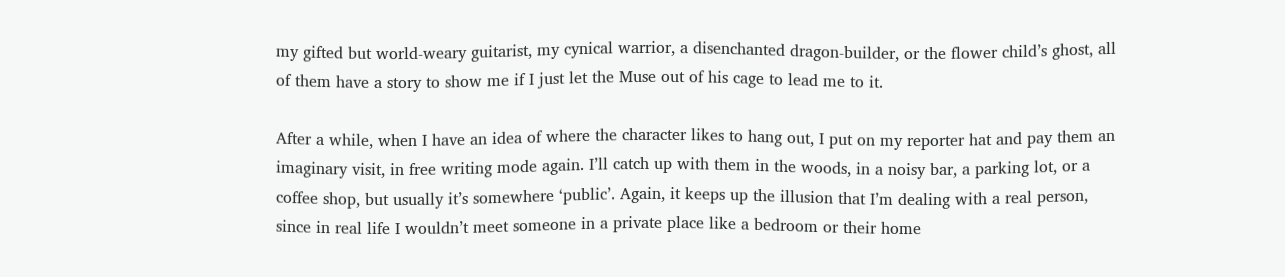my gifted but world-weary guitarist, my cynical warrior, a disenchanted dragon-builder, or the flower child’s ghost, all of them have a story to show me if I just let the Muse out of his cage to lead me to it.

After a while, when I have an idea of where the character likes to hang out, I put on my reporter hat and pay them an imaginary visit, in free writing mode again. I’ll catch up with them in the woods, in a noisy bar, a parking lot, or a coffee shop, but usually it’s somewhere ‘public’. Again, it keeps up the illusion that I’m dealing with a real person, since in real life I wouldn’t meet someone in a private place like a bedroom or their home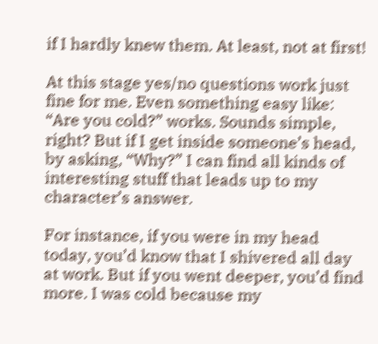if I hardly knew them. At least, not at first!

At this stage yes/no questions work just fine for me. Even something easy like: “Are you cold?” works. Sounds simple, right? But if I get inside someone’s head, by asking, “Why?” I can find all kinds of interesting stuff that leads up to my character’s answer.

For instance, if you were in my head today, you’d know that I shivered all day at work. But if you went deeper, you’d find more. I was cold because my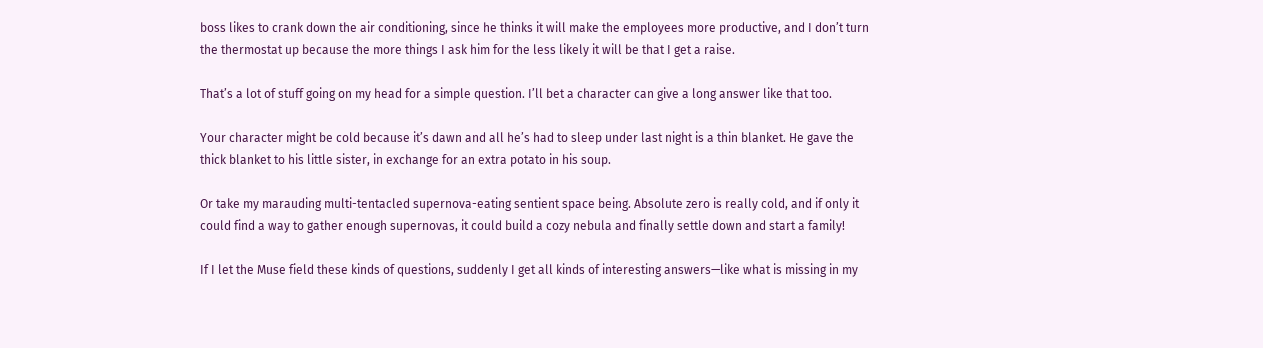boss likes to crank down the air conditioning, since he thinks it will make the employees more productive, and I don’t turn the thermostat up because the more things I ask him for the less likely it will be that I get a raise.

That’s a lot of stuff going on my head for a simple question. I’ll bet a character can give a long answer like that too.

Your character might be cold because it’s dawn and all he’s had to sleep under last night is a thin blanket. He gave the thick blanket to his little sister, in exchange for an extra potato in his soup.

Or take my marauding multi-tentacled supernova-eating sentient space being. Absolute zero is really cold, and if only it could find a way to gather enough supernovas, it could build a cozy nebula and finally settle down and start a family!

If I let the Muse field these kinds of questions, suddenly I get all kinds of interesting answers—like what is missing in my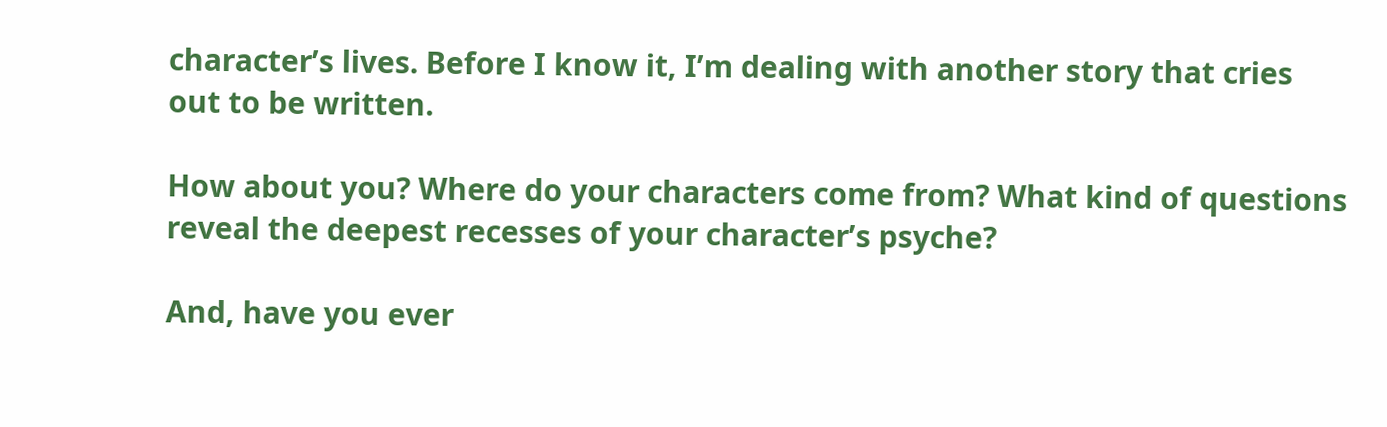character’s lives. Before I know it, I’m dealing with another story that cries out to be written.

How about you? Where do your characters come from? What kind of questions reveal the deepest recesses of your character’s psyche?

And, have you ever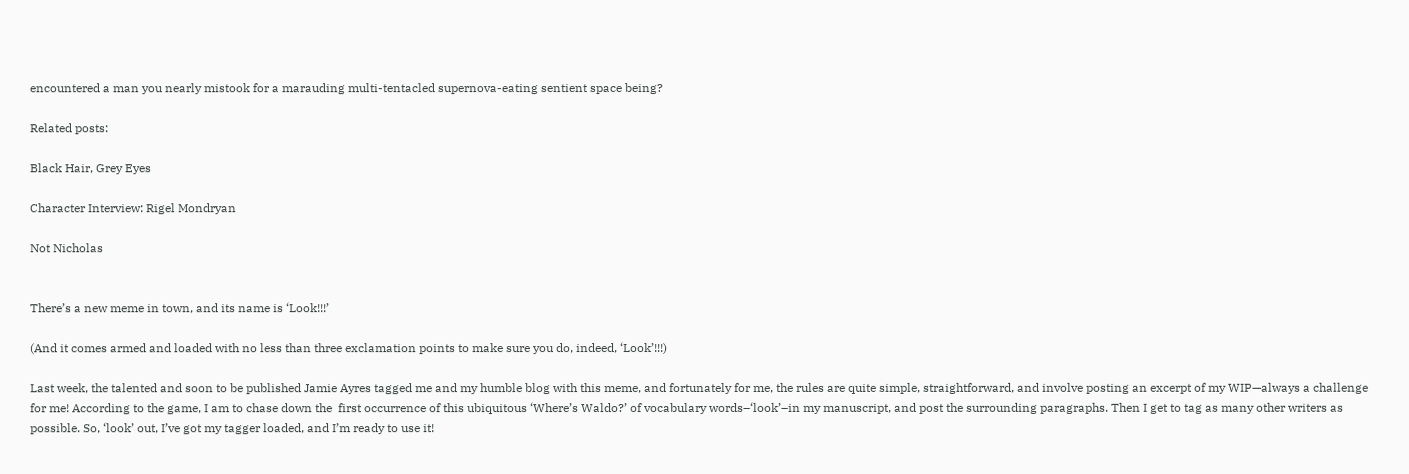encountered a man you nearly mistook for a marauding multi-tentacled supernova-eating sentient space being?

Related posts:

Black Hair, Grey Eyes

Character Interview: Rigel Mondryan

Not Nicholas


There’s a new meme in town, and its name is ‘Look!!!’

(And it comes armed and loaded with no less than three exclamation points to make sure you do, indeed, ‘Look’!!!)

Last week, the talented and soon to be published Jamie Ayres tagged me and my humble blog with this meme, and fortunately for me, the rules are quite simple, straightforward, and involve posting an excerpt of my WIP—always a challenge for me! According to the game, I am to chase down the  first occurrence of this ubiquitous ‘Where’s Waldo?’ of vocabulary words–‘look’–in my manuscript, and post the surrounding paragraphs. Then I get to tag as many other writers as possible. So, ‘look’ out, I’ve got my tagger loaded, and I’m ready to use it!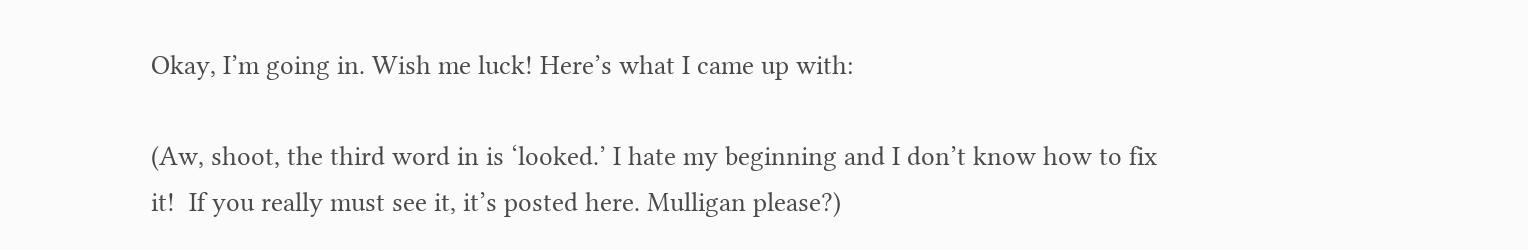Okay, I’m going in. Wish me luck! Here’s what I came up with:

(Aw, shoot, the third word in is ‘looked.’ I hate my beginning and I don’t know how to fix it!  If you really must see it, it’s posted here. Mulligan please?)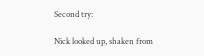Second try:

Nick looked up, shaken from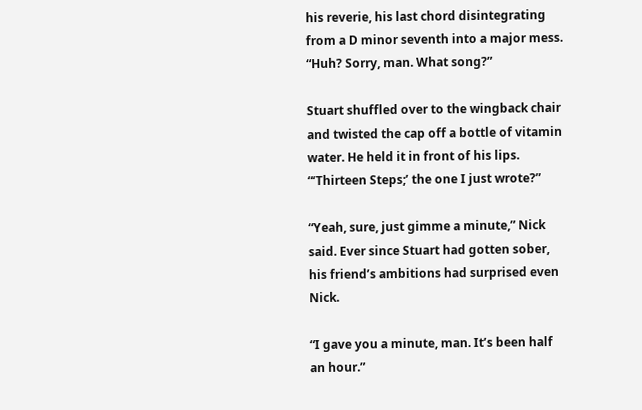his reverie, his last chord disintegrating from a D minor seventh into a major mess. “Huh? Sorry, man. What song?”

Stuart shuffled over to the wingback chair and twisted the cap off a bottle of vitamin water. He held it in front of his lips. “‘Thirteen Steps;’ the one I just wrote?”

“Yeah, sure, just gimme a minute,” Nick said. Ever since Stuart had gotten sober, his friend’s ambitions had surprised even Nick.

“I gave you a minute, man. It’s been half an hour.”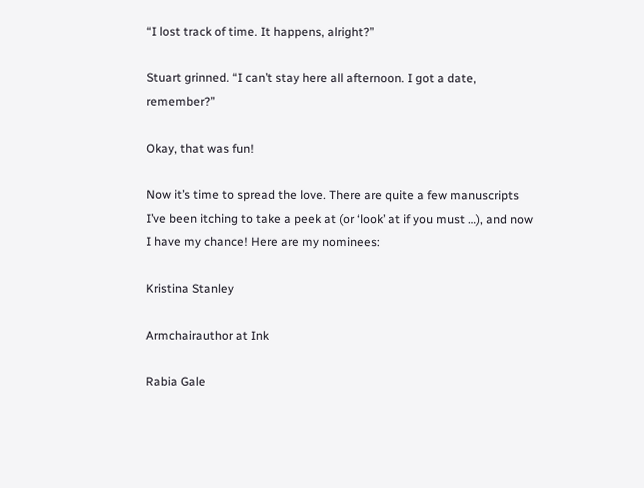“I lost track of time. It happens, alright?”

Stuart grinned. “I can’t stay here all afternoon. I got a date, remember?”

Okay, that was fun!

Now it’s time to spread the love. There are quite a few manuscripts I’ve been itching to take a peek at (or ‘look’ at if you must …), and now I have my chance! Here are my nominees:

Kristina Stanley

Armchairauthor at Ink

Rabia Gale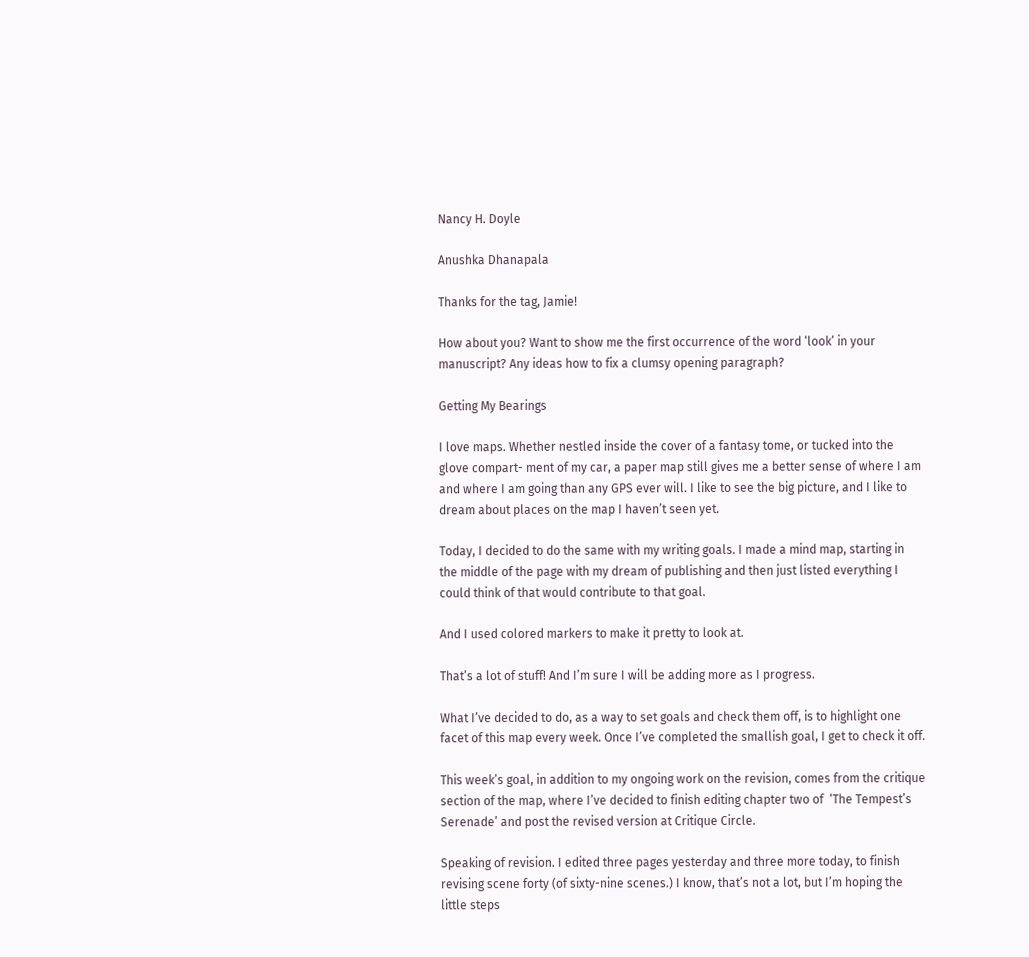Nancy H. Doyle

Anushka Dhanapala

Thanks for the tag, Jamie!

How about you? Want to show me the first occurrence of the word ‘look’ in your manuscript? Any ideas how to fix a clumsy opening paragraph?

Getting My Bearings

I love maps. Whether nestled inside the cover of a fantasy tome, or tucked into the glove compart- ment of my car, a paper map still gives me a better sense of where I am and where I am going than any GPS ever will. I like to see the big picture, and I like to dream about places on the map I haven’t seen yet.

Today, I decided to do the same with my writing goals. I made a mind map, starting in the middle of the page with my dream of publishing and then just listed everything I could think of that would contribute to that goal.

And I used colored markers to make it pretty to look at.

That’s a lot of stuff! And I’m sure I will be adding more as I progress.

What I’ve decided to do, as a way to set goals and check them off, is to highlight one facet of this map every week. Once I’ve completed the smallish goal, I get to check it off.

This week’s goal, in addition to my ongoing work on the revision, comes from the critique section of the map, where I’ve decided to finish editing chapter two of  ‘The Tempest’s Serenade’ and post the revised version at Critique Circle.

Speaking of revision. I edited three pages yesterday and three more today, to finish revising scene forty (of sixty-nine scenes.) I know, that’s not a lot, but I’m hoping the little steps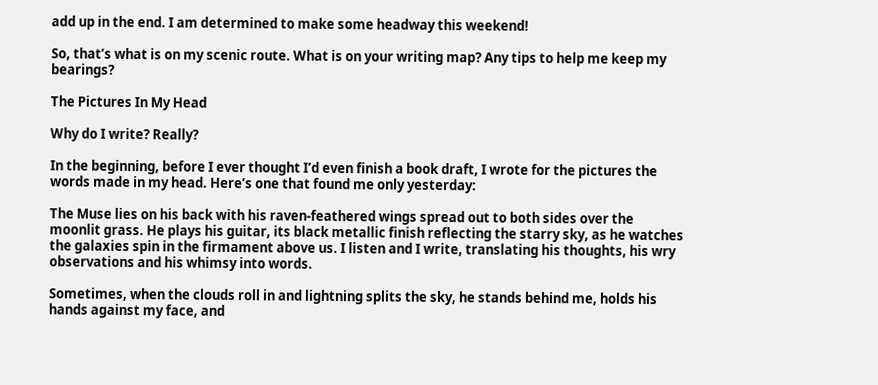add up in the end. I am determined to make some headway this weekend!

So, that’s what is on my scenic route. What is on your writing map? Any tips to help me keep my bearings?

The Pictures In My Head

Why do I write? Really?

In the beginning, before I ever thought I’d even finish a book draft, I wrote for the pictures the words made in my head. Here’s one that found me only yesterday:

The Muse lies on his back with his raven-feathered wings spread out to both sides over the moonlit grass. He plays his guitar, its black metallic finish reflecting the starry sky, as he watches the galaxies spin in the firmament above us. I listen and I write, translating his thoughts, his wry observations and his whimsy into words.

Sometimes, when the clouds roll in and lightning splits the sky, he stands behind me, holds his hands against my face, and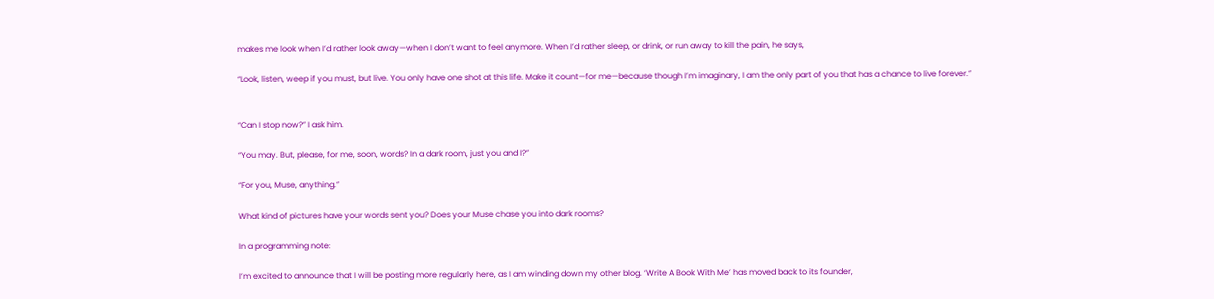makes me look when I’d rather look away—when I don’t want to feel anymore. When I’d rather sleep, or drink, or run away to kill the pain, he says,

“Look, listen, weep if you must, but live. You only have one shot at this life. Make it count—for me—because though I’m imaginary, I am the only part of you that has a chance to live forever.”


“Can I stop now?” I ask him.

“You may. But, please, for me, soon, words? In a dark room, just you and I?”

“For you, Muse, anything.”

What kind of pictures have your words sent you? Does your Muse chase you into dark rooms?

In a programming note:

I’m excited to announce that I will be posting more regularly here, as I am winding down my other blog. ‘Write A Book With Me’ has moved back to its founder,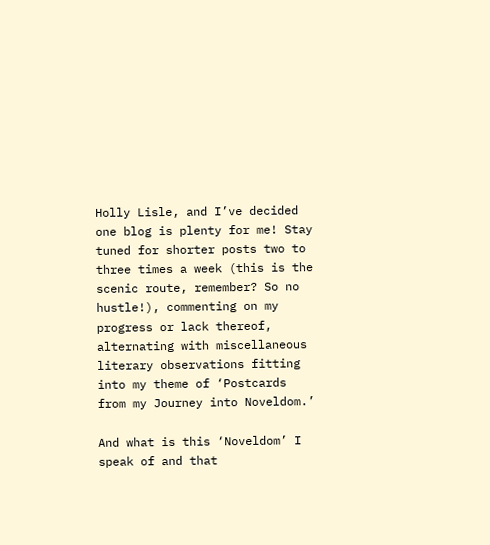Holly Lisle, and I’ve decided one blog is plenty for me! Stay tuned for shorter posts two to three times a week (this is the scenic route, remember? So no hustle!), commenting on my progress or lack thereof, alternating with miscellaneous literary observations fitting into my theme of ‘Postcards from my Journey into Noveldom.’

And what is this ‘Noveldom’ I speak of and that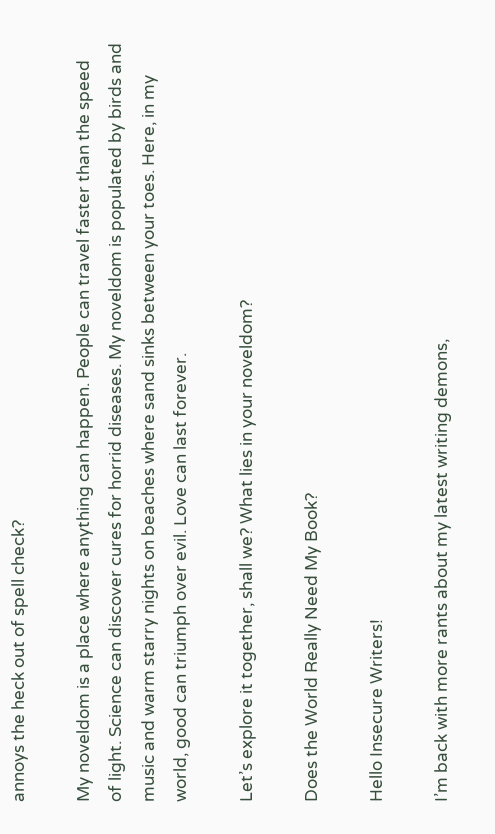annoys the heck out of spell check?

My noveldom is a place where anything can happen. People can travel faster than the speed of light. Science can discover cures for horrid diseases. My noveldom is populated by birds and music and warm starry nights on beaches where sand sinks between your toes. Here, in my world, good can triumph over evil. Love can last forever.

Let’s explore it together, shall we? What lies in your noveldom?

Does the World Really Need My Book?

Hello Insecure Writers!

I’m back with more rants about my latest writing demons,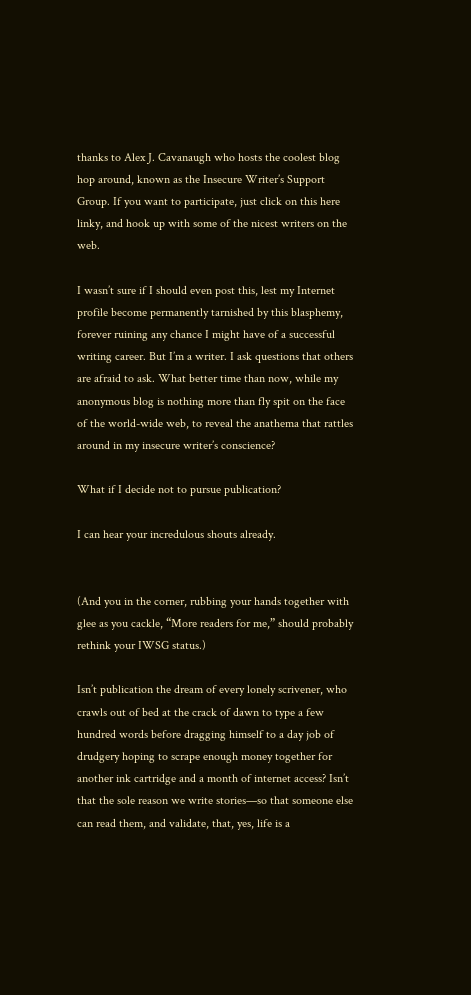thanks to Alex J. Cavanaugh who hosts the coolest blog hop around, known as the Insecure Writer’s Support Group. If you want to participate, just click on this here linky, and hook up with some of the nicest writers on the web.

I wasn’t sure if I should even post this, lest my Internet profile become permanently tarnished by this blasphemy, forever ruining any chance I might have of a successful writing career. But I’m a writer. I ask questions that others are afraid to ask. What better time than now, while my anonymous blog is nothing more than fly spit on the face of the world-wide web, to reveal the anathema that rattles around in my insecure writer’s conscience?

What if I decide not to pursue publication?

I can hear your incredulous shouts already.


(And you in the corner, rubbing your hands together with glee as you cackle, “More readers for me,” should probably rethink your IWSG status.)

Isn’t publication the dream of every lonely scrivener, who crawls out of bed at the crack of dawn to type a few hundred words before dragging himself to a day job of drudgery hoping to scrape enough money together for another ink cartridge and a month of internet access? Isn’t that the sole reason we write stories—so that someone else can read them, and validate, that, yes, life is a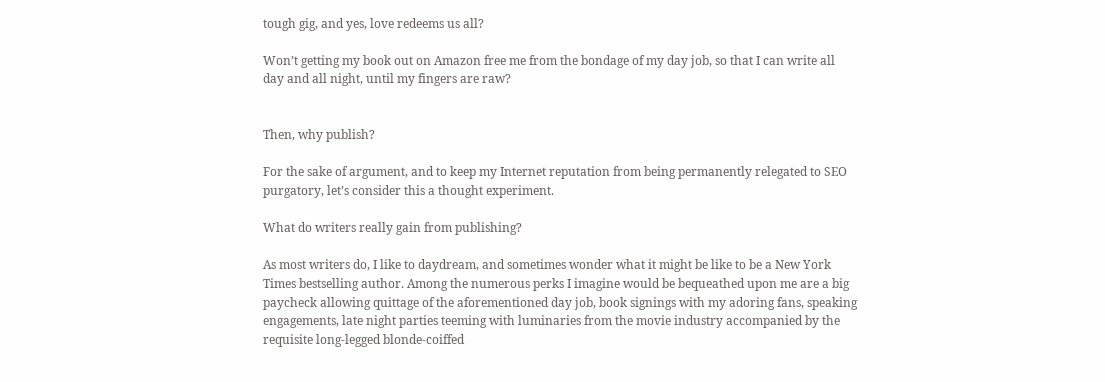tough gig, and yes, love redeems us all?

Won’t getting my book out on Amazon free me from the bondage of my day job, so that I can write all day and all night, until my fingers are raw?


Then, why publish?

For the sake of argument, and to keep my Internet reputation from being permanently relegated to SEO purgatory, let’s consider this a thought experiment.

What do writers really gain from publishing?

As most writers do, I like to daydream, and sometimes wonder what it might be like to be a New York Times bestselling author. Among the numerous perks I imagine would be bequeathed upon me are a big paycheck allowing quittage of the aforementioned day job, book signings with my adoring fans, speaking engagements, late night parties teeming with luminaries from the movie industry accompanied by the requisite long-legged blonde-coiffed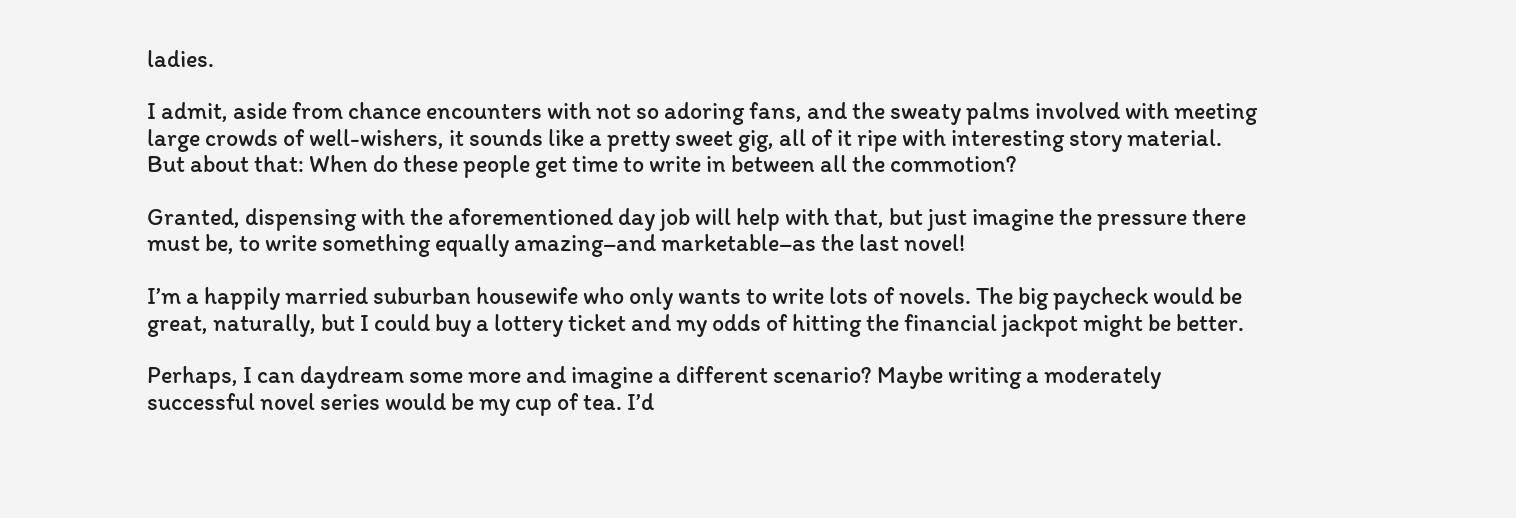ladies.

I admit, aside from chance encounters with not so adoring fans, and the sweaty palms involved with meeting large crowds of well-wishers, it sounds like a pretty sweet gig, all of it ripe with interesting story material. But about that: When do these people get time to write in between all the commotion?

Granted, dispensing with the aforementioned day job will help with that, but just imagine the pressure there must be, to write something equally amazing–and marketable–as the last novel!

I’m a happily married suburban housewife who only wants to write lots of novels. The big paycheck would be great, naturally, but I could buy a lottery ticket and my odds of hitting the financial jackpot might be better.

Perhaps, I can daydream some more and imagine a different scenario? Maybe writing a moderately successful novel series would be my cup of tea. I’d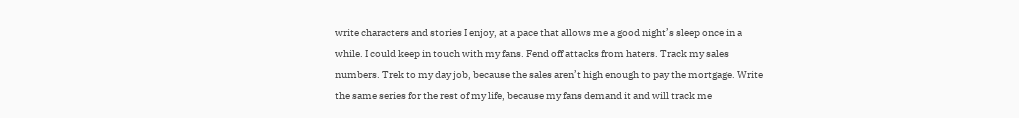write characters and stories I enjoy, at a pace that allows me a good night’s sleep once in a while. I could keep in touch with my fans. Fend off attacks from haters. Track my sales numbers. Trek to my day job, because the sales aren’t high enough to pay the mortgage. Write the same series for the rest of my life, because my fans demand it and will track me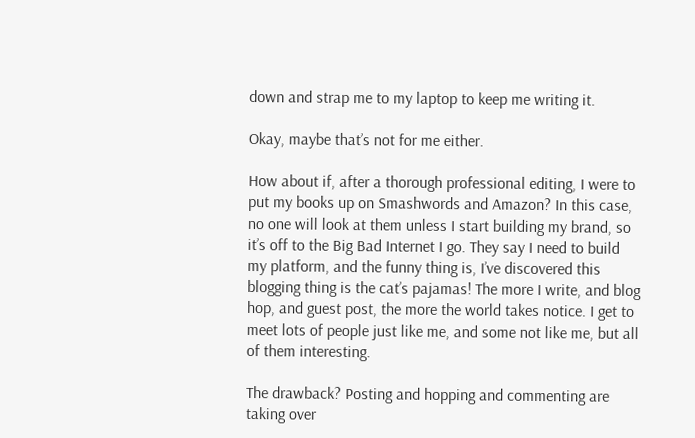down and strap me to my laptop to keep me writing it.

Okay, maybe that’s not for me either.

How about if, after a thorough professional editing, I were to put my books up on Smashwords and Amazon? In this case, no one will look at them unless I start building my brand, so it’s off to the Big Bad Internet I go. They say I need to build my platform, and the funny thing is, I’ve discovered this blogging thing is the cat’s pajamas! The more I write, and blog hop, and guest post, the more the world takes notice. I get to meet lots of people just like me, and some not like me, but all of them interesting.

The drawback? Posting and hopping and commenting are taking over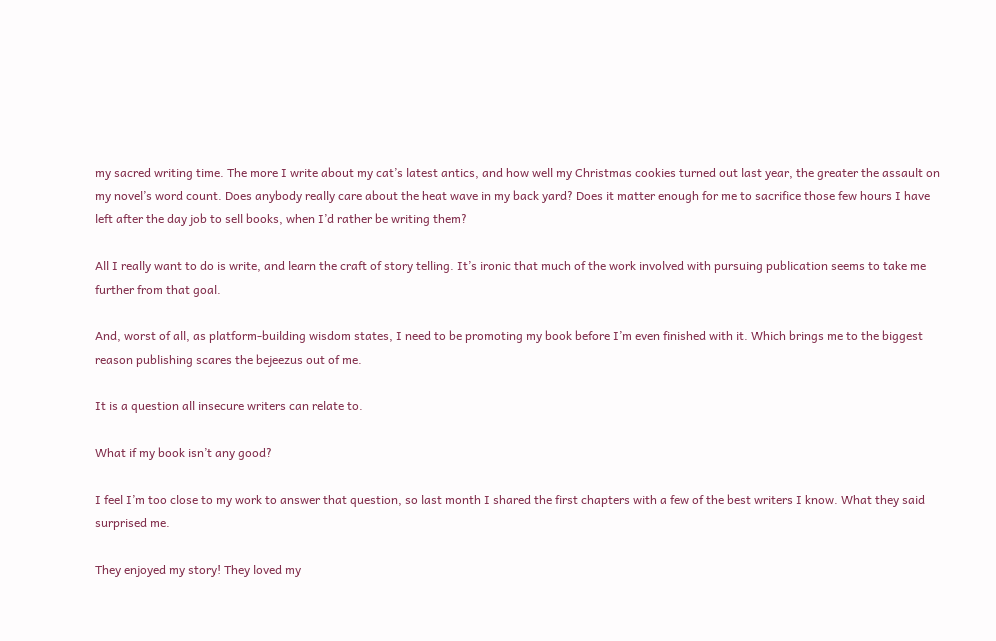my sacred writing time. The more I write about my cat’s latest antics, and how well my Christmas cookies turned out last year, the greater the assault on my novel’s word count. Does anybody really care about the heat wave in my back yard? Does it matter enough for me to sacrifice those few hours I have left after the day job to sell books, when I’d rather be writing them?

All I really want to do is write, and learn the craft of story telling. It’s ironic that much of the work involved with pursuing publication seems to take me further from that goal.

And, worst of all, as platform-building wisdom states, I need to be promoting my book before I’m even finished with it. Which brings me to the biggest reason publishing scares the bejeezus out of me.

It is a question all insecure writers can relate to.

What if my book isn’t any good?

I feel I’m too close to my work to answer that question, so last month I shared the first chapters with a few of the best writers I know. What they said surprised me.

They enjoyed my story! They loved my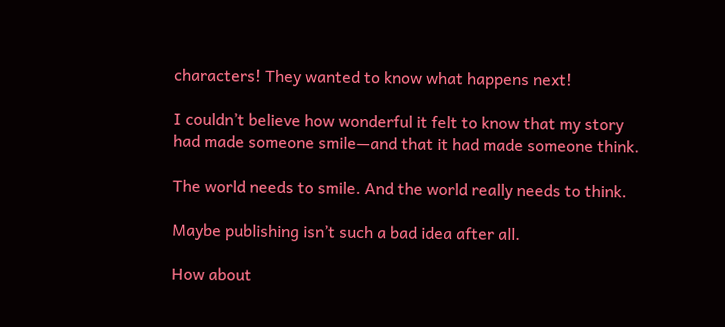characters! They wanted to know what happens next!

I couldn’t believe how wonderful it felt to know that my story had made someone smile—and that it had made someone think.

The world needs to smile. And the world really needs to think.

Maybe publishing isn’t such a bad idea after all.

How about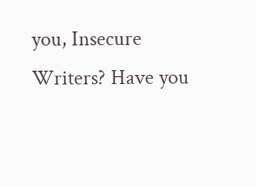you, Insecure Writers? Have you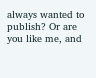always wanted to publish? Or are you like me, and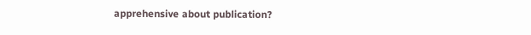apprehensive about publication?